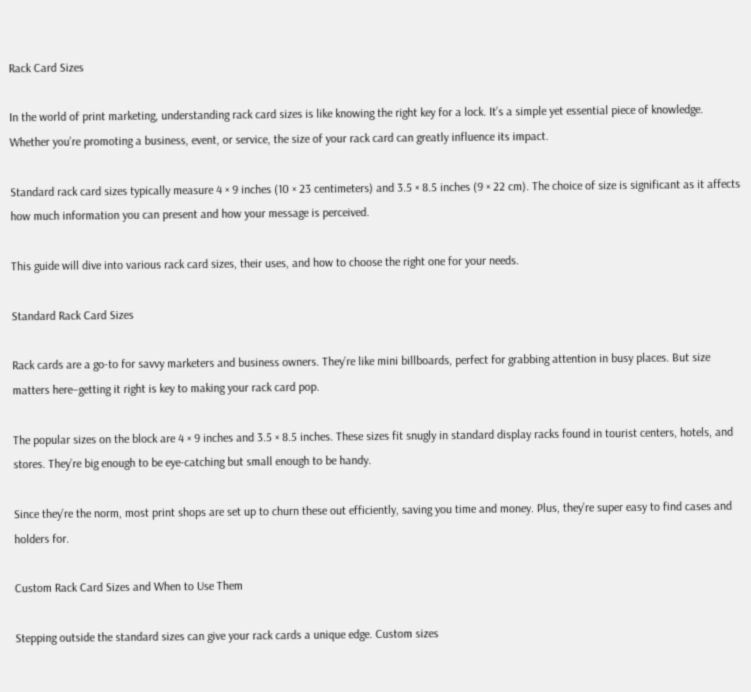Rack Card Sizes

In the world of print marketing, understanding rack card sizes is like knowing the right key for a lock. It’s a simple yet essential piece of knowledge. Whether you’re promoting a business, event, or service, the size of your rack card can greatly influence its impact.

Standard rack card sizes typically measure 4 × 9 inches (10 × 23 centimeters) and 3.5 × 8.5 inches (9 × 22 cm). The choice of size is significant as it affects how much information you can present and how your message is perceived.

This guide will dive into various rack card sizes, their uses, and how to choose the right one for your needs.

Standard Rack Card Sizes

Rack cards are a go-to for savvy marketers and business owners. They’re like mini billboards, perfect for grabbing attention in busy places. But size matters here–getting it right is key to making your rack card pop.

The popular sizes on the block are 4 × 9 inches and 3.5 × 8.5 inches. These sizes fit snugly in standard display racks found in tourist centers, hotels, and stores. They’re big enough to be eye-catching but small enough to be handy.

Since they’re the norm, most print shops are set up to churn these out efficiently, saving you time and money. Plus, they’re super easy to find cases and holders for.

Custom Rack Card Sizes and When to Use Them

Stepping outside the standard sizes can give your rack cards a unique edge. Custom sizes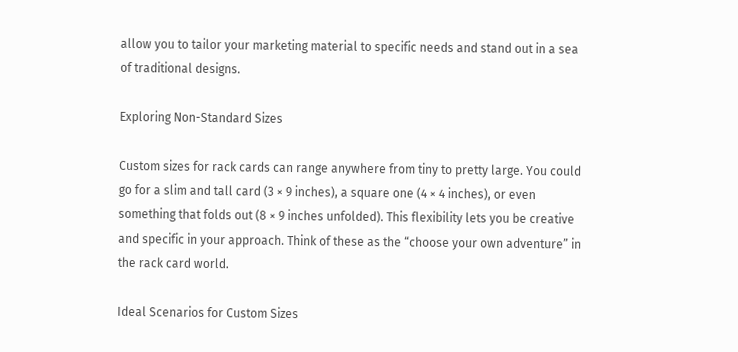allow you to tailor your marketing material to specific needs and stand out in a sea of traditional designs.

Exploring Non-Standard Sizes

Custom sizes for rack cards can range anywhere from tiny to pretty large. You could go for a slim and tall card (3 × 9 inches), a square one (4 × 4 inches), or even something that folds out (8 × 9 inches unfolded). This flexibility lets you be creative and specific in your approach. Think of these as the “choose your own adventure” in the rack card world.

Ideal Scenarios for Custom Sizes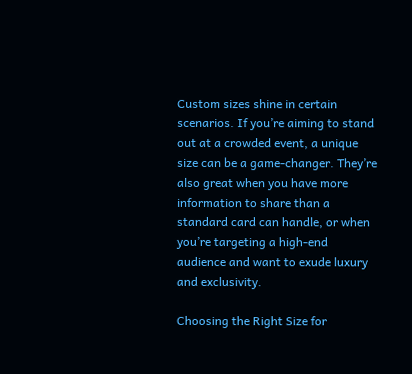Custom sizes shine in certain scenarios. If you’re aiming to stand out at a crowded event, a unique size can be a game-changer. They’re also great when you have more information to share than a standard card can handle, or when you’re targeting a high-end audience and want to exude luxury and exclusivity.

Choosing the Right Size for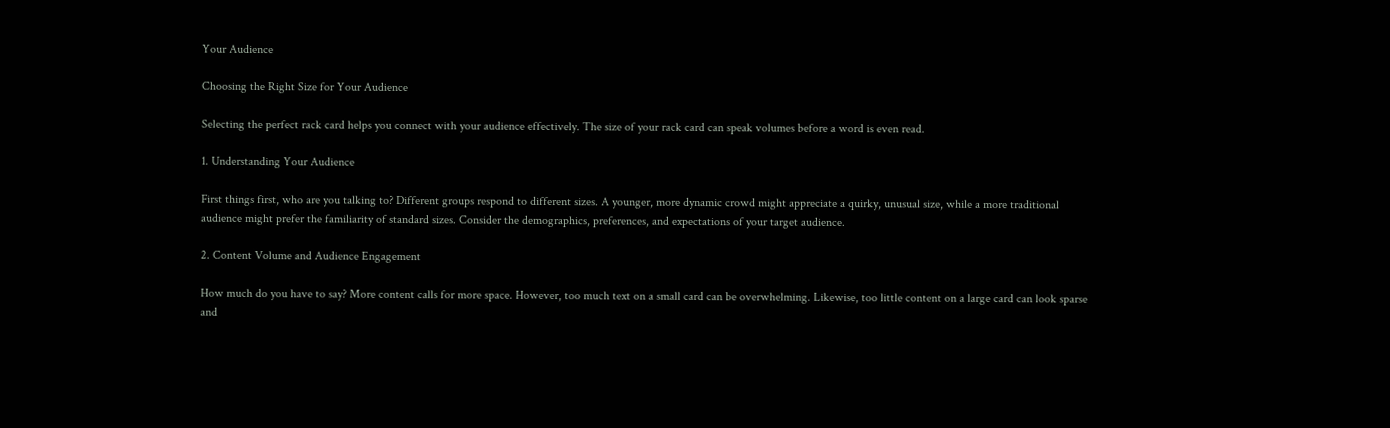Your Audience

Choosing the Right Size for Your Audience

Selecting the perfect rack card helps you connect with your audience effectively. The size of your rack card can speak volumes before a word is even read.

1. Understanding Your Audience

First things first, who are you talking to? Different groups respond to different sizes. A younger, more dynamic crowd might appreciate a quirky, unusual size, while a more traditional audience might prefer the familiarity of standard sizes. Consider the demographics, preferences, and expectations of your target audience.

2. Content Volume and Audience Engagement

How much do you have to say? More content calls for more space. However, too much text on a small card can be overwhelming. Likewise, too little content on a large card can look sparse and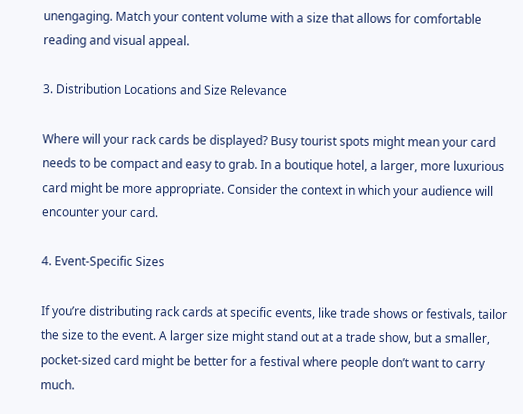unengaging. Match your content volume with a size that allows for comfortable reading and visual appeal.

3. Distribution Locations and Size Relevance

Where will your rack cards be displayed? Busy tourist spots might mean your card needs to be compact and easy to grab. In a boutique hotel, a larger, more luxurious card might be more appropriate. Consider the context in which your audience will encounter your card.

4. Event-Specific Sizes

If you’re distributing rack cards at specific events, like trade shows or festivals, tailor the size to the event. A larger size might stand out at a trade show, but a smaller, pocket-sized card might be better for a festival where people don’t want to carry much.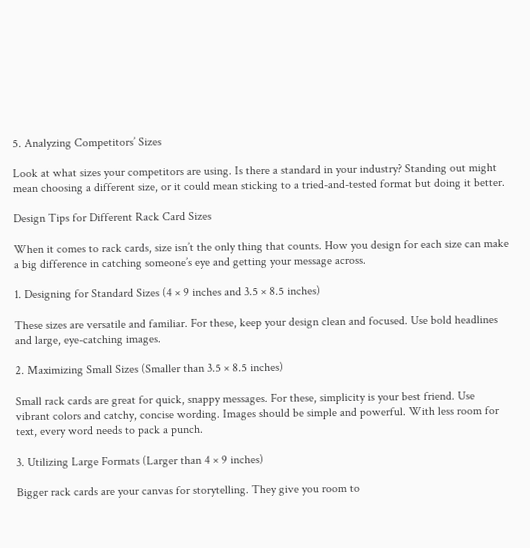5. Analyzing Competitors’ Sizes

Look at what sizes your competitors are using. Is there a standard in your industry? Standing out might mean choosing a different size, or it could mean sticking to a tried-and-tested format but doing it better.

Design Tips for Different Rack Card Sizes

When it comes to rack cards, size isn’t the only thing that counts. How you design for each size can make a big difference in catching someone’s eye and getting your message across.

1. Designing for Standard Sizes (4 × 9 inches and 3.5 × 8.5 inches)

These sizes are versatile and familiar. For these, keep your design clean and focused. Use bold headlines and large, eye-catching images.

2. Maximizing Small Sizes (Smaller than 3.5 × 8.5 inches)

Small rack cards are great for quick, snappy messages. For these, simplicity is your best friend. Use vibrant colors and catchy, concise wording. Images should be simple and powerful. With less room for text, every word needs to pack a punch.

3. Utilizing Large Formats (Larger than 4 × 9 inches)

Bigger rack cards are your canvas for storytelling. They give you room to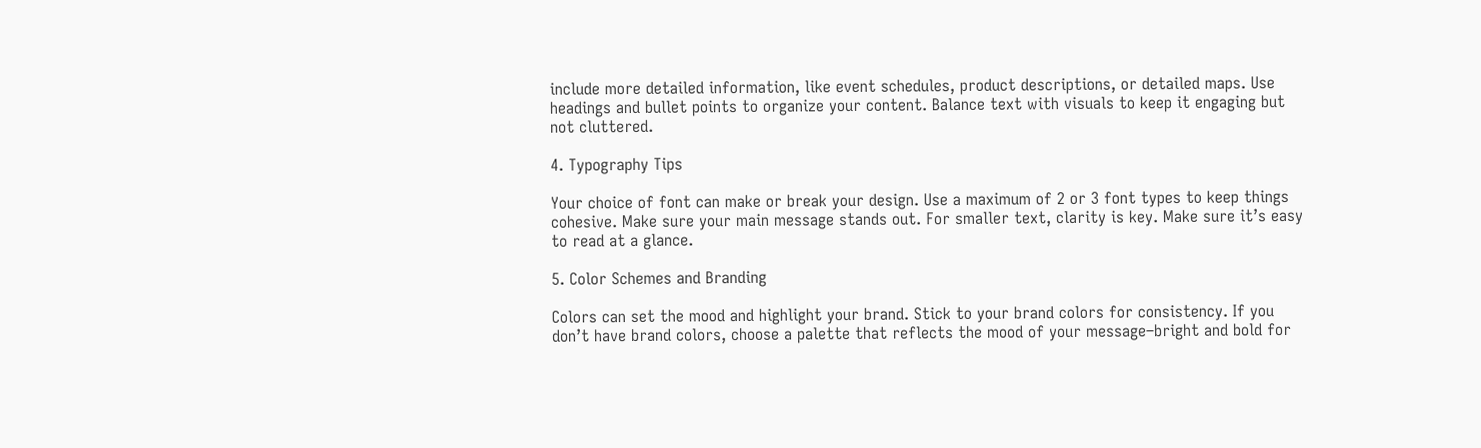include more detailed information, like event schedules, product descriptions, or detailed maps. Use headings and bullet points to organize your content. Balance text with visuals to keep it engaging but not cluttered.

4. Typography Tips

Your choice of font can make or break your design. Use a maximum of 2 or 3 font types to keep things cohesive. Make sure your main message stands out. For smaller text, clarity is key. Make sure it’s easy to read at a glance.

5. Color Schemes and Branding

Colors can set the mood and highlight your brand. Stick to your brand colors for consistency. If you don’t have brand colors, choose a palette that reflects the mood of your message–bright and bold for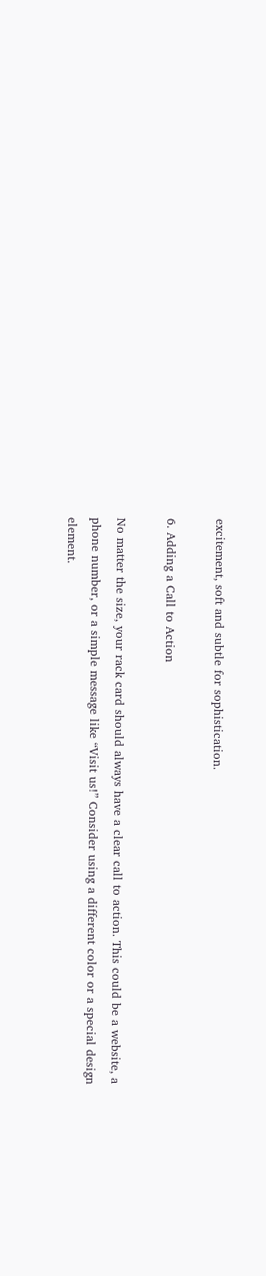excitement, soft and subtle for sophistication.

6. Adding a Call to Action

No matter the size, your rack card should always have a clear call to action. This could be a website, a phone number, or a simple message like “Visit us!” Consider using a different color or a special design element.